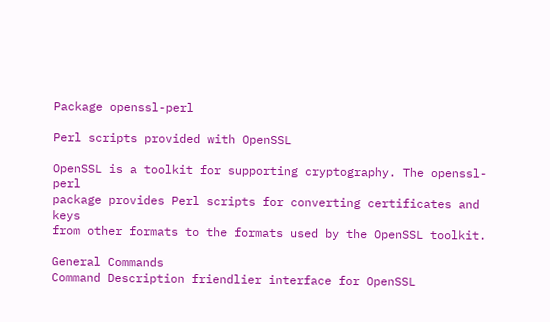Package openssl-perl

Perl scripts provided with OpenSSL

OpenSSL is a toolkit for supporting cryptography. The openssl-perl
package provides Perl scripts for converting certificates and keys
from other formats to the formats used by the OpenSSL toolkit.

General Commands
Command Description friendlier interface for OpenSSL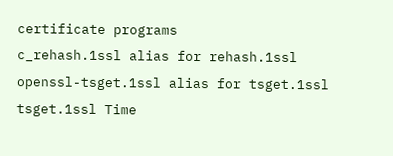certificate programs
c_rehash.1ssl alias for rehash.1ssl
openssl-tsget.1ssl alias for tsget.1ssl
tsget.1ssl Time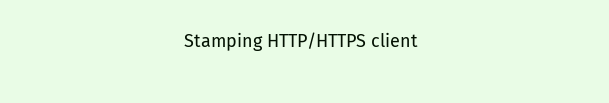Stamping HTTP/HTTPS client